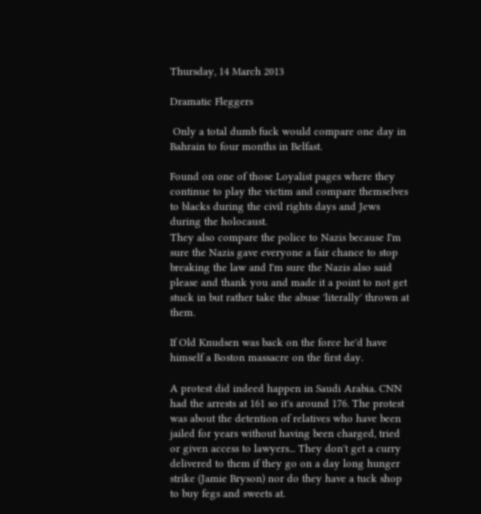Thursday, 14 March 2013

Dramatic Fleggers

 Only a total dumb fuck would compare one day in Bahrain to four months in Belfast.

Found on one of those Loyalist pages where they continue to play the victim and compare themselves to blacks during the civil rights days and Jews during the holocaust.
They also compare the police to Nazis because I'm sure the Nazis gave everyone a fair chance to stop breaking the law and I'm sure the Nazis also said please and thank you and made it a point to not get stuck in but rather take the abuse 'literally' thrown at them.

If Old Knudsen was back on the force he'd have himself a Boston massacre on the first day.

A protest did indeed happen in Saudi Arabia. CNN had the arrests at 161 so it's around 176. The protest was about the detention of relatives who have been jailed for years without having been charged, tried or given access to lawyers... They don't get a curry delivered to them if they go on a day long hunger strike (Jamie Bryson) nor do they have a tuck shop to buy fegs and sweets at.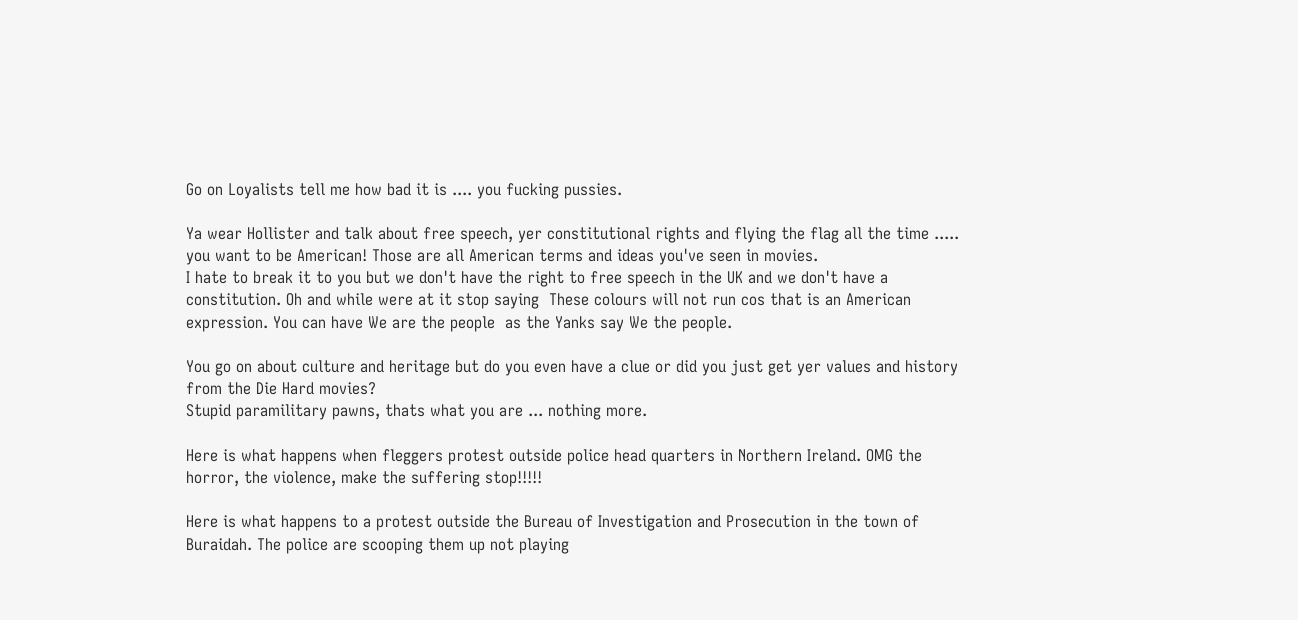Go on Loyalists tell me how bad it is .... you fucking pussies.

Ya wear Hollister and talk about free speech, yer constitutional rights and flying the flag all the time ..... you want to be American! Those are all American terms and ideas you've seen in movies.
I hate to break it to you but we don't have the right to free speech in the UK and we don't have a constitution. Oh and while were at it stop saying  These colours will not run cos that is an American expression. You can have We are the people  as the Yanks say We the people.

You go on about culture and heritage but do you even have a clue or did you just get yer values and history from the Die Hard movies?
Stupid paramilitary pawns, thats what you are ... nothing more.

Here is what happens when fleggers protest outside police head quarters in Northern Ireland. OMG the horror, the violence, make the suffering stop!!!!!

Here is what happens to a protest outside the Bureau of Investigation and Prosecution in the town of Buraidah. The police are scooping them up not playing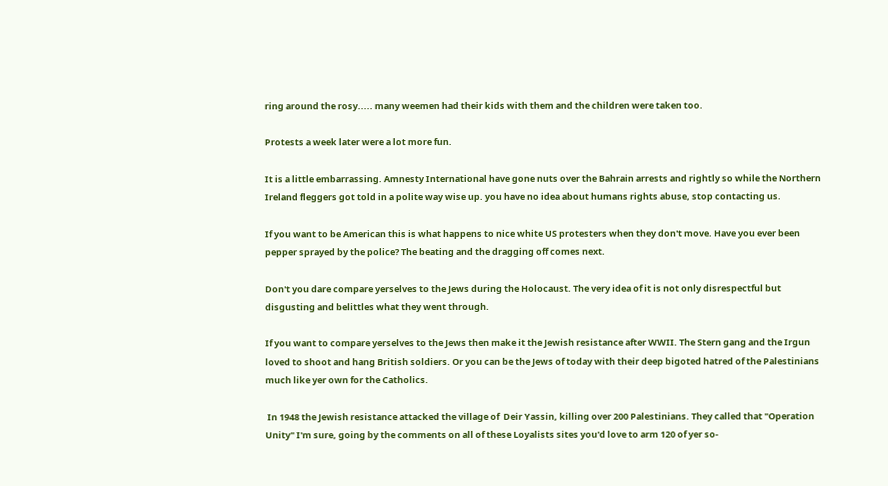ring around the rosy..... many weemen had their kids with them and the children were taken too.

Protests a week later were a lot more fun.

It is a little embarrassing. Amnesty International have gone nuts over the Bahrain arrests and rightly so while the Northern Ireland fleggers got told in a polite way wise up. you have no idea about humans rights abuse, stop contacting us.

If you want to be American this is what happens to nice white US protesters when they don't move. Have you ever been pepper sprayed by the police? The beating and the dragging off comes next.

Don't you dare compare yerselves to the Jews during the Holocaust. The very idea of it is not only disrespectful but disgusting and belittles what they went through.

If you want to compare yerselves to the Jews then make it the Jewish resistance after WWII. The Stern gang and the Irgun loved to shoot and hang British soldiers. Or you can be the Jews of today with their deep bigoted hatred of the Palestinians much like yer own for the Catholics.

 In 1948 the Jewish resistance attacked the village of  Deir Yassin, killing over 200 Palestinians. They called that "Operation Unity" I'm sure, going by the comments on all of these Loyalists sites you'd love to arm 120 of yer so-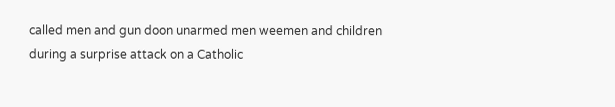called men and gun doon unarmed men weemen and children during a surprise attack on a Catholic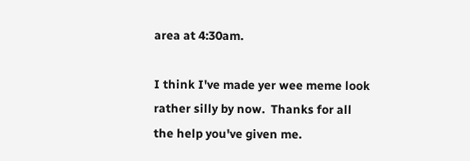area at 4:30am.

I think I've made yer wee meme look rather silly by now.  Thanks for all the help you've given me.